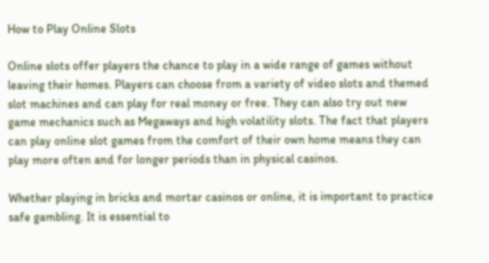How to Play Online Slots

Online slots offer players the chance to play in a wide range of games without leaving their homes. Players can choose from a variety of video slots and themed slot machines and can play for real money or free. They can also try out new game mechanics such as Megaways and high volatility slots. The fact that players can play online slot games from the comfort of their own home means they can play more often and for longer periods than in physical casinos.

Whether playing in bricks and mortar casinos or online, it is important to practice safe gambling. It is essential to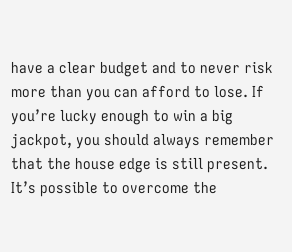have a clear budget and to never risk more than you can afford to lose. If you’re lucky enough to win a big jackpot, you should always remember that the house edge is still present. It’s possible to overcome the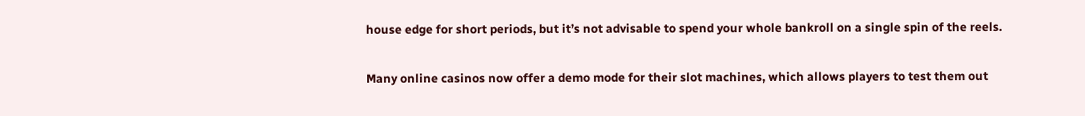house edge for short periods, but it’s not advisable to spend your whole bankroll on a single spin of the reels.

Many online casinos now offer a demo mode for their slot machines, which allows players to test them out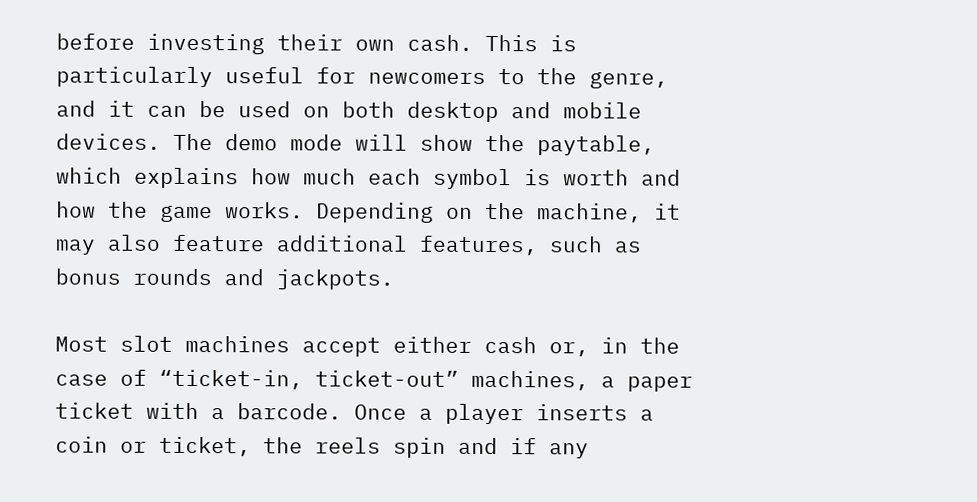before investing their own cash. This is particularly useful for newcomers to the genre, and it can be used on both desktop and mobile devices. The demo mode will show the paytable, which explains how much each symbol is worth and how the game works. Depending on the machine, it may also feature additional features, such as bonus rounds and jackpots.

Most slot machines accept either cash or, in the case of “ticket-in, ticket-out” machines, a paper ticket with a barcode. Once a player inserts a coin or ticket, the reels spin and if any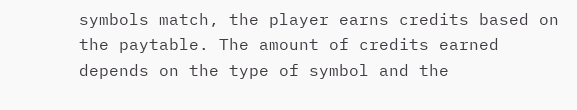symbols match, the player earns credits based on the paytable. The amount of credits earned depends on the type of symbol and the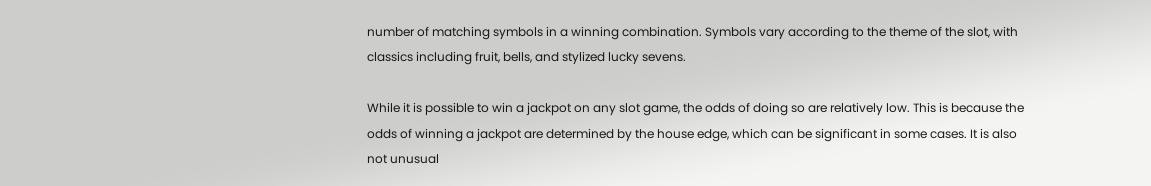number of matching symbols in a winning combination. Symbols vary according to the theme of the slot, with classics including fruit, bells, and stylized lucky sevens.

While it is possible to win a jackpot on any slot game, the odds of doing so are relatively low. This is because the odds of winning a jackpot are determined by the house edge, which can be significant in some cases. It is also not unusual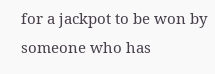for a jackpot to be won by someone who has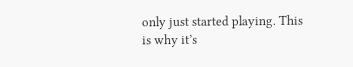only just started playing. This is why it’s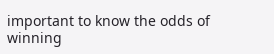important to know the odds of winning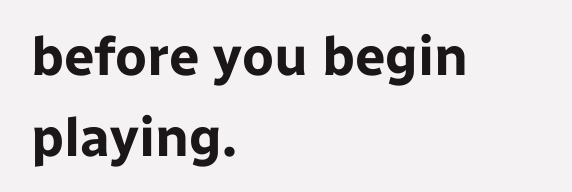before you begin playing.